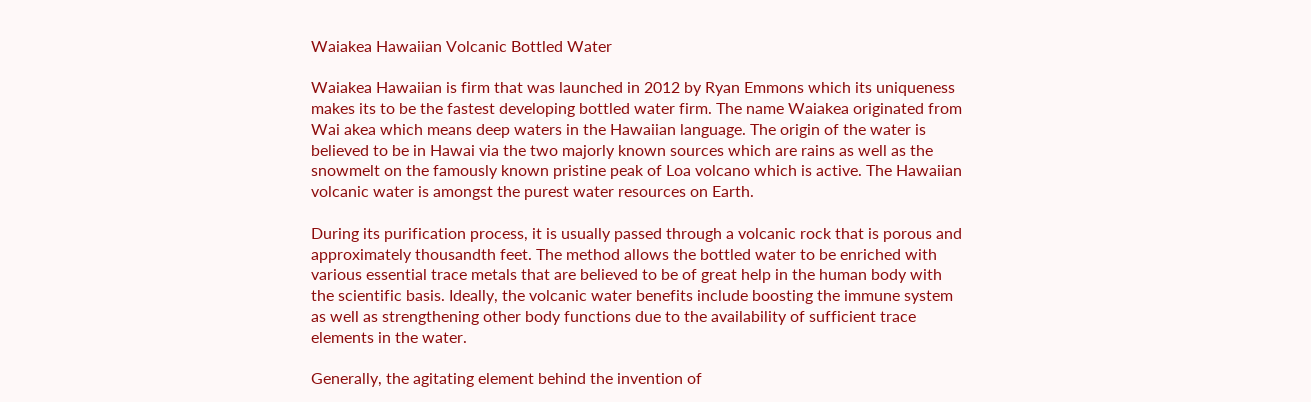Waiakea Hawaiian Volcanic Bottled Water

Waiakea Hawaiian is firm that was launched in 2012 by Ryan Emmons which its uniqueness makes its to be the fastest developing bottled water firm. The name Waiakea originated from Wai akea which means deep waters in the Hawaiian language. The origin of the water is believed to be in Hawai via the two majorly known sources which are rains as well as the snowmelt on the famously known pristine peak of Loa volcano which is active. The Hawaiian volcanic water is amongst the purest water resources on Earth.

During its purification process, it is usually passed through a volcanic rock that is porous and approximately thousandth feet. The method allows the bottled water to be enriched with various essential trace metals that are believed to be of great help in the human body with the scientific basis. Ideally, the volcanic water benefits include boosting the immune system as well as strengthening other body functions due to the availability of sufficient trace elements in the water.

Generally, the agitating element behind the invention of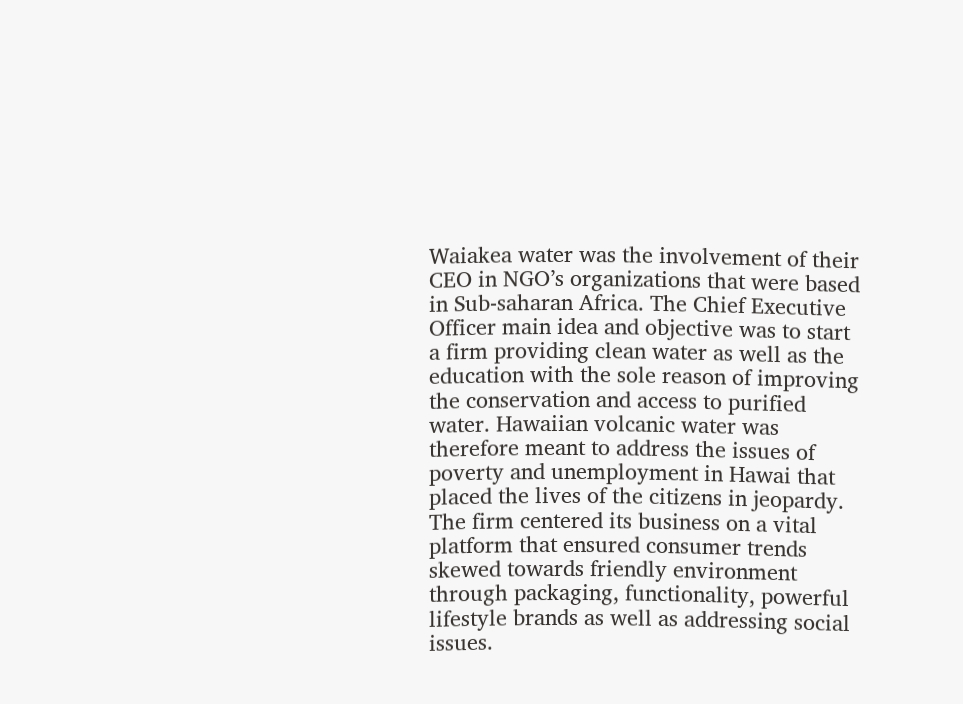Waiakea water was the involvement of their CEO in NGO’s organizations that were based in Sub-saharan Africa. The Chief Executive Officer main idea and objective was to start a firm providing clean water as well as the education with the sole reason of improving the conservation and access to purified water. Hawaiian volcanic water was therefore meant to address the issues of poverty and unemployment in Hawai that placed the lives of the citizens in jeopardy. The firm centered its business on a vital platform that ensured consumer trends skewed towards friendly environment through packaging, functionality, powerful lifestyle brands as well as addressing social issues.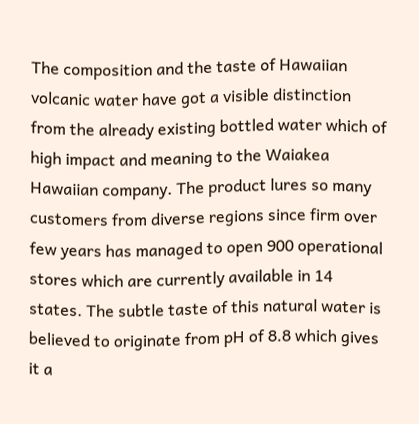The composition and the taste of Hawaiian volcanic water have got a visible distinction from the already existing bottled water which of high impact and meaning to the Waiakea Hawaiian company. The product lures so many customers from diverse regions since firm over few years has managed to open 900 operational stores which are currently available in 14 states. The subtle taste of this natural water is believed to originate from pH of 8.8 which gives it a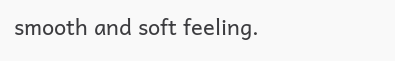smooth and soft feeling.